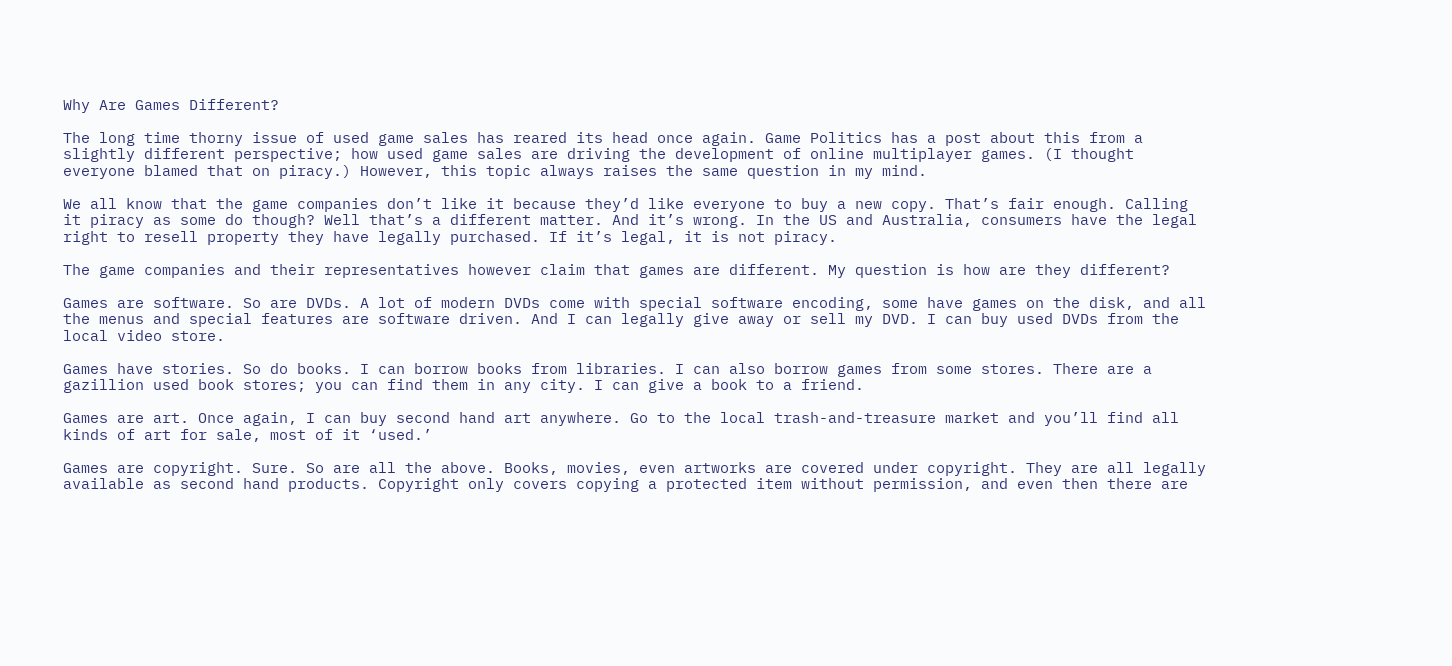Why Are Games Different?

The long time thorny issue of used game sales has reared its head once again. Game Politics has a post about this from a slightly different perspective; how used game sales are driving the development of online multiplayer games. (I thought everyone blamed that on piracy.) However, this topic always raises the same question in my mind.

We all know that the game companies don’t like it because they’d like everyone to buy a new copy. That’s fair enough. Calling it piracy as some do though? Well that’s a different matter. And it’s wrong. In the US and Australia, consumers have the legal right to resell property they have legally purchased. If it’s legal, it is not piracy.

The game companies and their representatives however claim that games are different. My question is how are they different?

Games are software. So are DVDs. A lot of modern DVDs come with special software encoding, some have games on the disk, and all the menus and special features are software driven. And I can legally give away or sell my DVD. I can buy used DVDs from the local video store.

Games have stories. So do books. I can borrow books from libraries. I can also borrow games from some stores. There are a gazillion used book stores; you can find them in any city. I can give a book to a friend.

Games are art. Once again, I can buy second hand art anywhere. Go to the local trash-and-treasure market and you’ll find all kinds of art for sale, most of it ‘used.’

Games are copyright. Sure. So are all the above. Books, movies, even artworks are covered under copyright. They are all legally available as second hand products. Copyright only covers copying a protected item without permission, and even then there are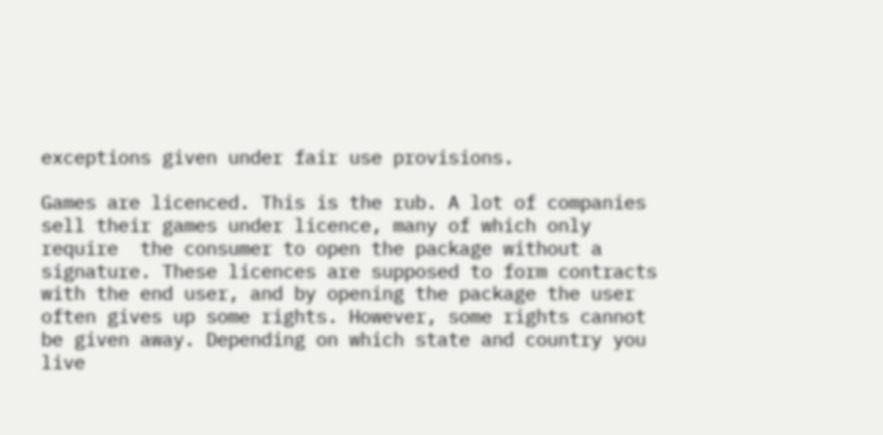exceptions given under fair use provisions.

Games are licenced. This is the rub. A lot of companies sell their games under licence, many of which only require  the consumer to open the package without a signature. These licences are supposed to form contracts with the end user, and by opening the package the user often gives up some rights. However, some rights cannot be given away. Depending on which state and country you live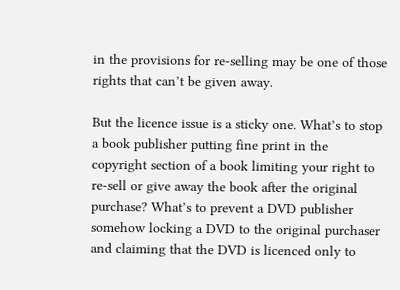in the provisions for re-selling may be one of those rights that can’t be given away.

But the licence issue is a sticky one. What’s to stop a book publisher putting fine print in the copyright section of a book limiting your right to re-sell or give away the book after the original purchase? What’s to prevent a DVD publisher somehow locking a DVD to the original purchaser and claiming that the DVD is licenced only to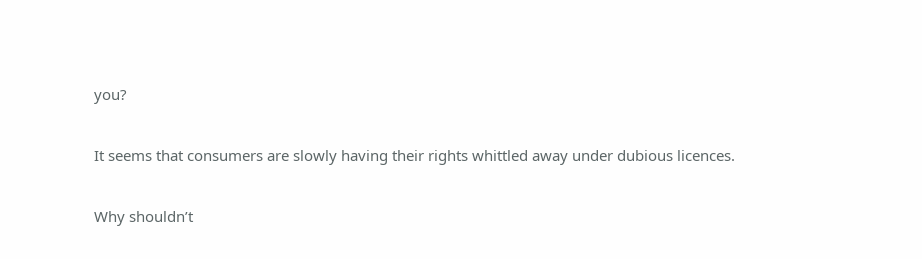you?

It seems that consumers are slowly having their rights whittled away under dubious licences.

Why shouldn’t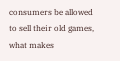consumers be allowed to sell their old games, what makes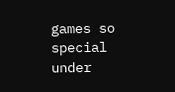games so special under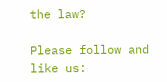the law?

Please follow and like us: